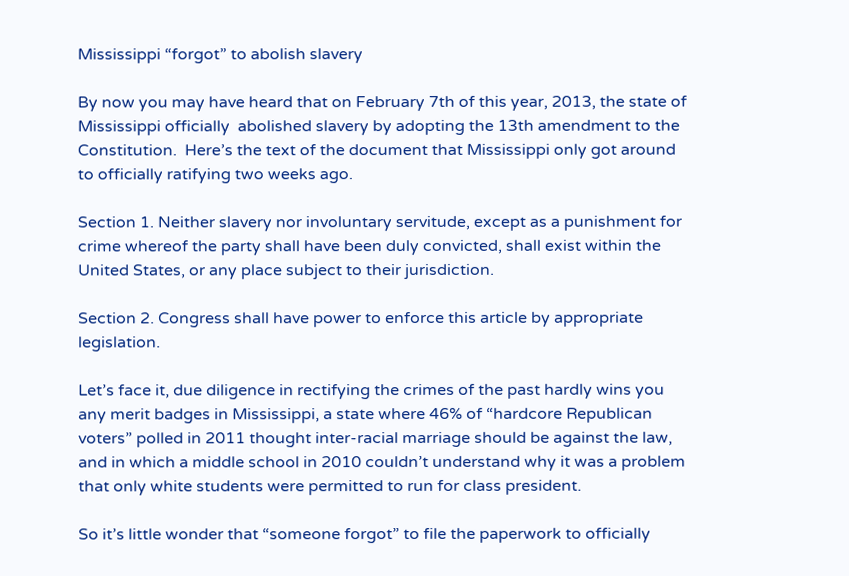Mississippi “forgot” to abolish slavery

By now you may have heard that on February 7th of this year, 2013, the state of Mississippi officially  abolished slavery by adopting the 13th amendment to the Constitution.  Here’s the text of the document that Mississippi only got around to officially ratifying two weeks ago.

Section 1. Neither slavery nor involuntary servitude, except as a punishment for crime whereof the party shall have been duly convicted, shall exist within the United States, or any place subject to their jurisdiction.

Section 2. Congress shall have power to enforce this article by appropriate legislation.

Let’s face it, due diligence in rectifying the crimes of the past hardly wins you any merit badges in Mississippi, a state where 46% of “hardcore Republican voters” polled in 2011 thought inter-racial marriage should be against the law, and in which a middle school in 2010 couldn’t understand why it was a problem that only white students were permitted to run for class president.

So it’s little wonder that “someone forgot” to file the paperwork to officially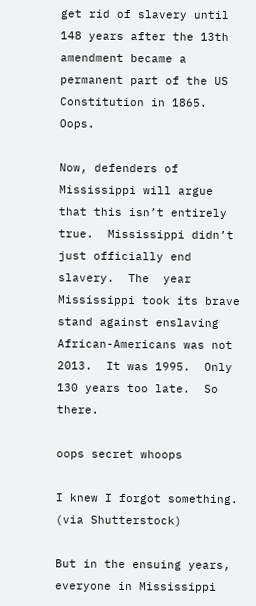get rid of slavery until 148 years after the 13th amendment became a permanent part of the US Constitution in 1865. Oops.

Now, defenders of Mississippi will argue that this isn’t entirely true.  Mississippi didn’t just officially end slavery.  The  year Mississippi took its brave stand against enslaving African-Americans was not 2013.  It was 1995.  Only 130 years too late.  So there.

oops secret whoops

I knew I forgot something. (via Shutterstock)

But in the ensuing years, everyone in Mississippi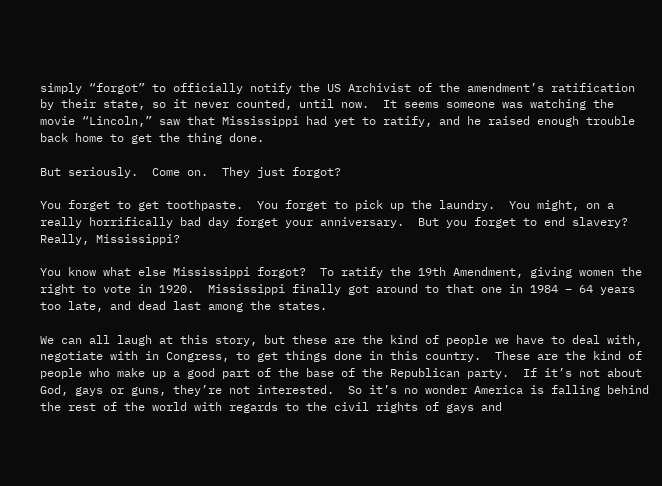simply “forgot” to officially notify the US Archivist of the amendment’s ratification by their state, so it never counted, until now.  It seems someone was watching the movie “Lincoln,” saw that Mississippi had yet to ratify, and he raised enough trouble back home to get the thing done.

But seriously.  Come on.  They just forgot?

You forget to get toothpaste.  You forget to pick up the laundry.  You might, on a really horrifically bad day forget your anniversary.  But you forget to end slavery?  Really, Mississippi?

You know what else Mississippi forgot?  To ratify the 19th Amendment, giving women the right to vote in 1920.  Mississippi finally got around to that one in 1984 – 64 years too late, and dead last among the states.

We can all laugh at this story, but these are the kind of people we have to deal with, negotiate with in Congress, to get things done in this country.  These are the kind of people who make up a good part of the base of the Republican party.  If it’s not about God, gays or guns, they’re not interested.  So it’s no wonder America is falling behind the rest of the world with regards to the civil rights of gays and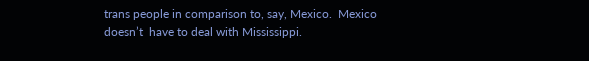trans people in comparison to, say, Mexico.  Mexico doesn’t  have to deal with Mississippi.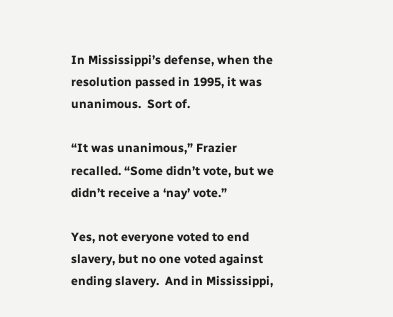In Mississippi’s defense, when the resolution passed in 1995, it was unanimous.  Sort of.

“It was unanimous,” Frazier recalled. “Some didn’t vote, but we didn’t receive a ‘nay’ vote.”

Yes, not everyone voted to end slavery, but no one voted against ending slavery.  And in Mississippi,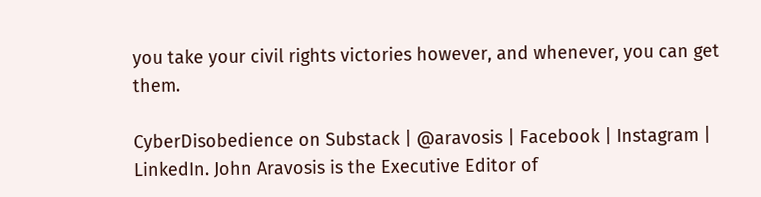you take your civil rights victories however, and whenever, you can get them.

CyberDisobedience on Substack | @aravosis | Facebook | Instagram | LinkedIn. John Aravosis is the Executive Editor of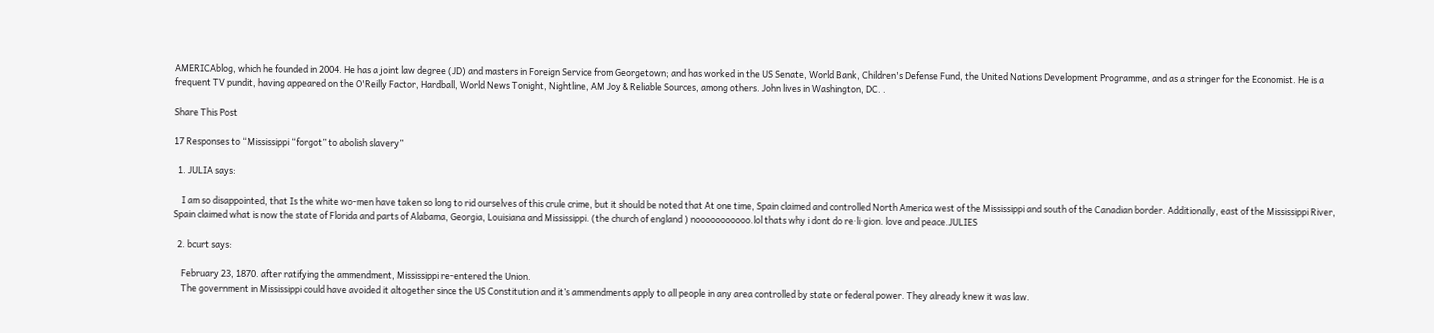AMERICAblog, which he founded in 2004. He has a joint law degree (JD) and masters in Foreign Service from Georgetown; and has worked in the US Senate, World Bank, Children's Defense Fund, the United Nations Development Programme, and as a stringer for the Economist. He is a frequent TV pundit, having appeared on the O'Reilly Factor, Hardball, World News Tonight, Nightline, AM Joy & Reliable Sources, among others. John lives in Washington, DC. .

Share This Post

17 Responses to “Mississippi “forgot” to abolish slavery”

  1. JULIA says:

    I am so disappointed, that Is the white wo-men have taken so long to rid ourselves of this crule crime, but it should be noted that At one time, Spain claimed and controlled North America west of the Mississippi and south of the Canadian border. Additionally, east of the Mississippi River, Spain claimed what is now the state of Florida and parts of Alabama, Georgia, Louisiana and Mississippi. (the church of england ) nooooooooooo.lol thats why i dont do re·li·gion. love and peace.JULIES

  2. bcurt says:

    February 23, 1870. after ratifying the ammendment, Mississippi re-entered the Union.
    The government in Mississippi could have avoided it altogether since the US Constitution and it’s ammendments apply to all people in any area controlled by state or federal power. They already knew it was law.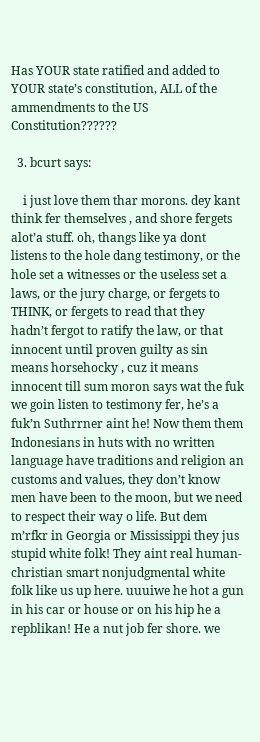Has YOUR state ratified and added to YOUR state’s constitution, ALL of the ammendments to the US Constitution??????

  3. bcurt says:

    i just love them thar morons. dey kant think fer themselves , and shore fergets alot’a stuff. oh, thangs like ya dont listens to the hole dang testimony, or the hole set a witnesses or the useless set a laws, or the jury charge, or fergets to THINK, or fergets to read that they hadn’t fergot to ratify the law, or that innocent until proven guilty as sin means horsehocky , cuz it means innocent till sum moron says wat the fuk we goin listen to testimony fer, he’s a fuk’n Suthrrner aint he! Now them them Indonesians in huts with no written language have traditions and religion an customs and values, they don’t know men have been to the moon, but we need to respect their way o life. But dem m’rfkr in Georgia or Mississippi they jus stupid white folk! They aint real human-christian smart nonjudgmental white folk like us up here. uuuiwe he hot a gun in his car or house or on his hip he a repblikan! He a nut job fer shore. we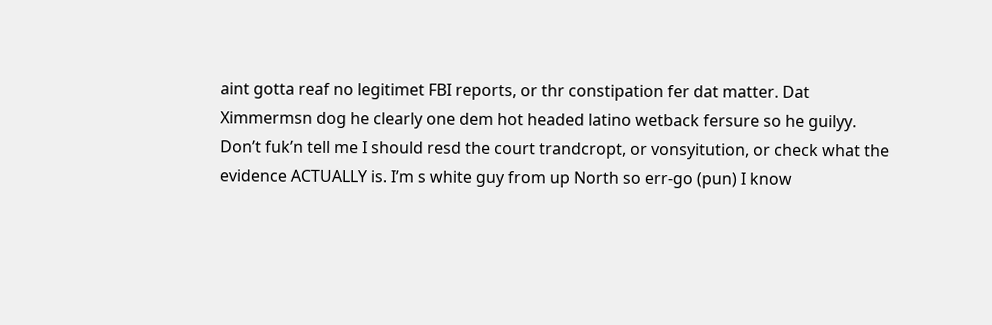aint gotta reaf no legitimet FBI reports, or thr constipation fer dat matter. Dat Ximmermsn dog he clearly one dem hot headed latino wetback fersure so he guilyy. Don’t fuk’n tell me I should resd the court trandcropt, or vonsyitution, or check what the evidence ACTUALLY is. I’m s white guy from up North so err-go (pun) I know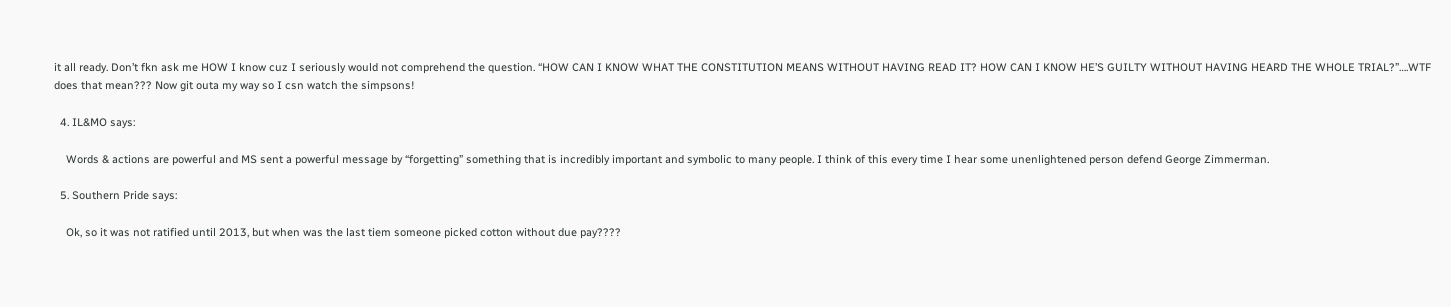it all ready. Don’t fkn ask me HOW I know cuz I seriously would not comprehend the question. “HOW CAN I KNOW WHAT THE CONSTITUTION MEANS WITHOUT HAVING READ IT? HOW CAN I KNOW HE’S GUILTY WITHOUT HAVING HEARD THE WHOLE TRIAL?”….WTF does that mean??? Now git outa my way so I csn watch the simpsons!

  4. IL&MO says:

    Words & actions are powerful and MS sent a powerful message by “forgetting” something that is incredibly important and symbolic to many people. I think of this every time I hear some unenlightened person defend George Zimmerman.

  5. Southern Pride says:

    Ok, so it was not ratified until 2013, but when was the last tiem someone picked cotton without due pay????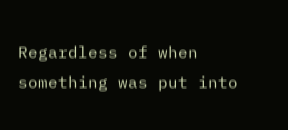Regardless of when something was put into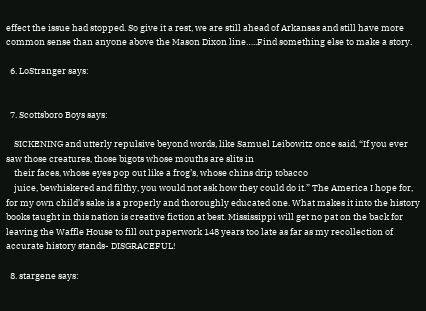effect the issue had stopped. So give it a rest, we are still ahead of Arkansas and still have more common sense than anyone above the Mason Dixon line…..Find something else to make a story.

  6. LoStranger says:


  7. Scottsboro Boys says:

    SICKENING and utterly repulsive beyond words, like Samuel Leibowitz once said, “If you ever saw those creatures, those bigots whose mouths are slits in
    their faces, whose eyes pop out like a frog’s, whose chins drip tobacco
    juice, bewhiskered and filthy, you would not ask how they could do it.” The America I hope for, for my own child’s sake is a properly and thoroughly educated one. What makes it into the history books taught in this nation is creative fiction at best. Mississippi will get no pat on the back for leaving the Waffle House to fill out paperwork 148 years too late as far as my recollection of accurate history stands- DISGRACEFUL!

  8. stargene says: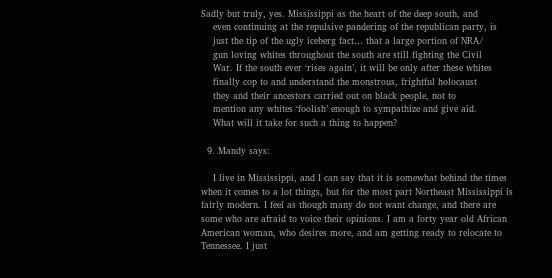Sadly but truly, yes. Mississippi as the heart of the deep south, and
    even continuing at the repulsive pandering of the republican party, is
    just the tip of the ugly iceberg fact… that a large portion of NRA/
    gun loving whites throughout the south are still fighting the Civil
    War. If the south ever ‘rises again’, it will be only after these whites
    finally cop to and understand the monstrous, frightful holocaust
    they and their ancestors carried out on black people, not to
    mention any whites ‘foolish’ enough to sympathize and give aid.
    What will it take for such a thing to happen?

  9. Mandy says:

    I live in Mississippi, and I can say that it is somewhat behind the times when it comes to a lot things, but for the most part Northeast Mississippi is fairly modern. I feel as though many do not want change, and there are some who are afraid to voice their opinions. I am a forty year old African American woman, who desires more, and am getting ready to relocate to Tennessee. I just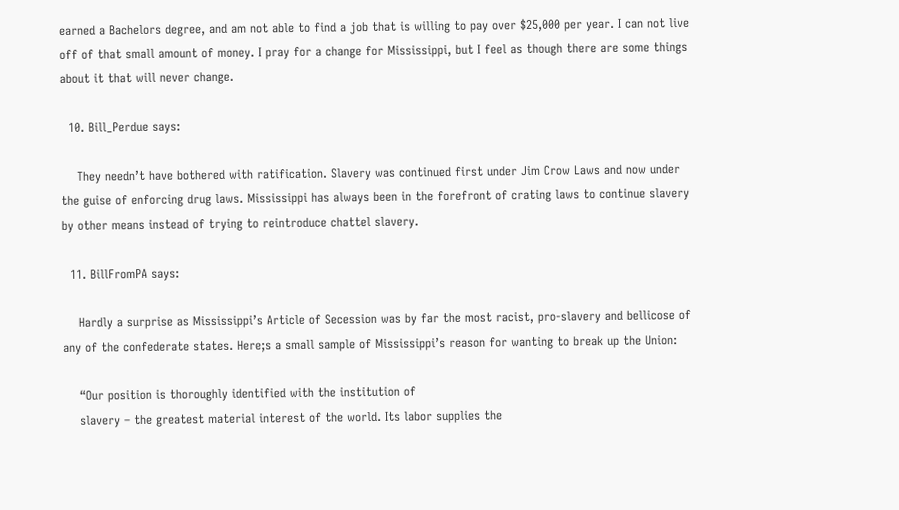earned a Bachelors degree, and am not able to find a job that is willing to pay over $25,000 per year. I can not live off of that small amount of money. I pray for a change for Mississippi, but I feel as though there are some things about it that will never change.

  10. Bill_Perdue says:

    They needn’t have bothered with ratification. Slavery was continued first under Jim Crow Laws and now under the guise of enforcing drug laws. Mississippi has always been in the forefront of crating laws to continue slavery by other means instead of trying to reintroduce chattel slavery.

  11. BillFromPA says:

    Hardly a surprise as Mississippi’s Article of Secession was by far the most racist, pro-slavery and bellicose of any of the confederate states. Here;s a small sample of Mississippi’s reason for wanting to break up the Union:

    “Our position is thoroughly identified with the institution of
    slavery – the greatest material interest of the world. Its labor supplies the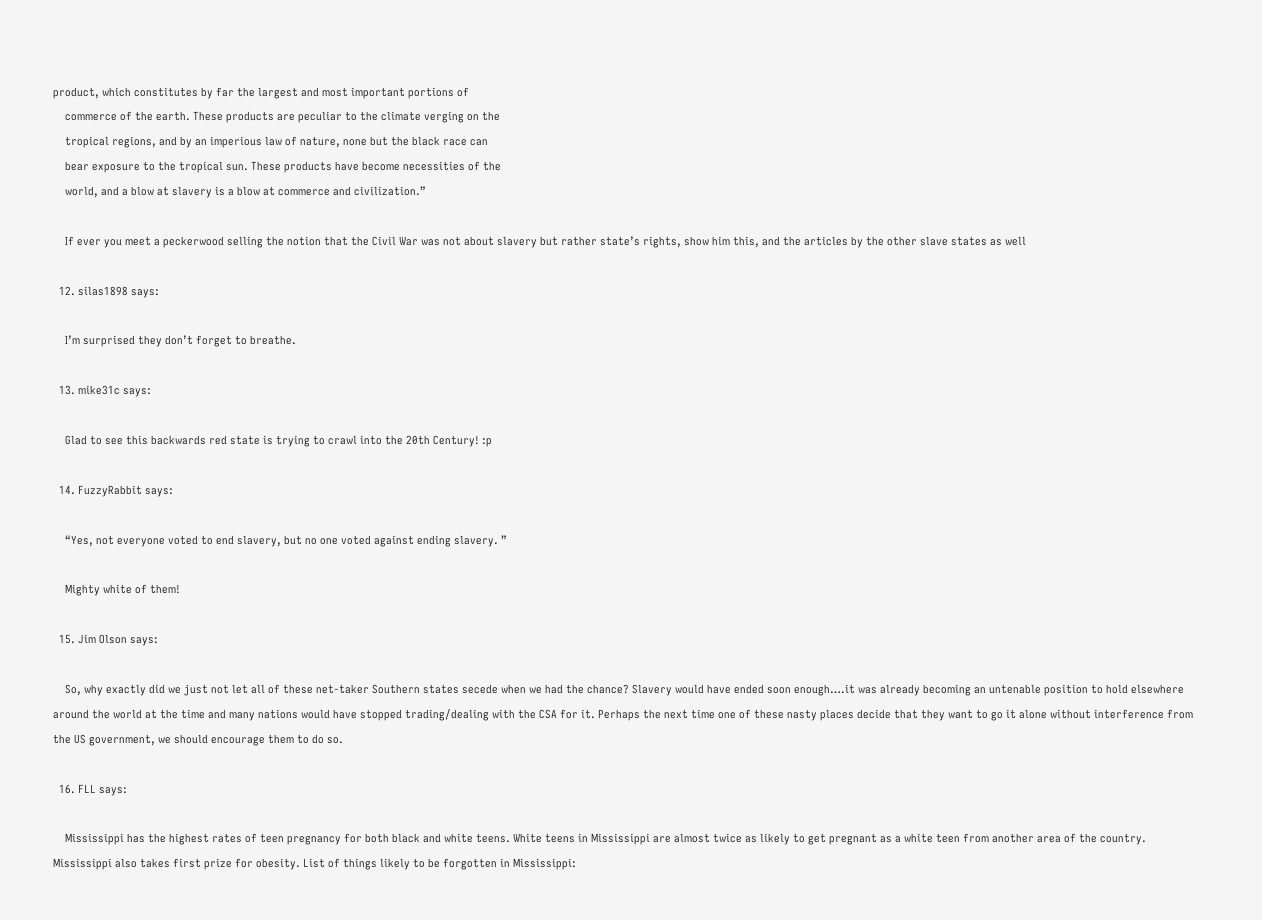product, which constitutes by far the largest and most important portions of
    commerce of the earth. These products are peculiar to the climate verging on the
    tropical regions, and by an imperious law of nature, none but the black race can
    bear exposure to the tropical sun. These products have become necessities of the
    world, and a blow at slavery is a blow at commerce and civilization.”

    If ever you meet a peckerwood selling the notion that the Civil War was not about slavery but rather state’s rights, show him this, and the articles by the other slave states as well

  12. silas1898 says:

    I’m surprised they don’t forget to breathe.

  13. mike31c says:

    Glad to see this backwards red state is trying to crawl into the 20th Century! :p

  14. FuzzyRabbit says:

    “Yes, not everyone voted to end slavery, but no one voted against ending slavery. ”

    Mighty white of them!

  15. Jim Olson says:

    So, why exactly did we just not let all of these net-taker Southern states secede when we had the chance? Slavery would have ended soon enough….it was already becoming an untenable position to hold elsewhere around the world at the time and many nations would have stopped trading/dealing with the CSA for it. Perhaps the next time one of these nasty places decide that they want to go it alone without interference from the US government, we should encourage them to do so.

  16. FLL says:

    Mississippi has the highest rates of teen pregnancy for both black and white teens. White teens in Mississippi are almost twice as likely to get pregnant as a white teen from another area of the country. Mississippi also takes first prize for obesity. List of things likely to be forgotten in Mississippi: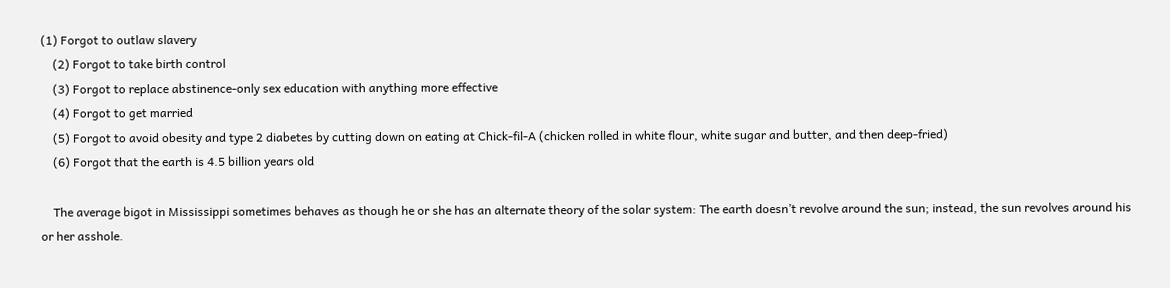(1) Forgot to outlaw slavery
    (2) Forgot to take birth control
    (3) Forgot to replace abstinence-only sex education with anything more effective
    (4) Forgot to get married
    (5) Forgot to avoid obesity and type 2 diabetes by cutting down on eating at Chick-fil-A (chicken rolled in white flour, white sugar and butter, and then deep-fried)
    (6) Forgot that the earth is 4.5 billion years old

    The average bigot in Mississippi sometimes behaves as though he or she has an alternate theory of the solar system: The earth doesn’t revolve around the sun; instead, the sun revolves around his or her asshole.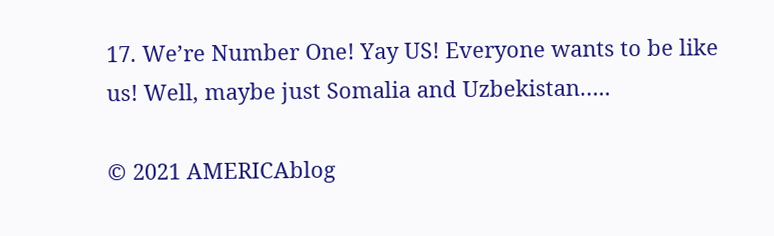17. We’re Number One! Yay US! Everyone wants to be like us! Well, maybe just Somalia and Uzbekistan…..

© 2021 AMERICAblog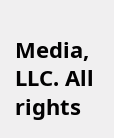Media, LLC. All rights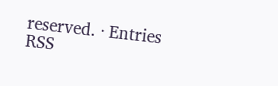reserved. · Entries RSS